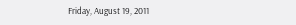Friday, August 19, 2011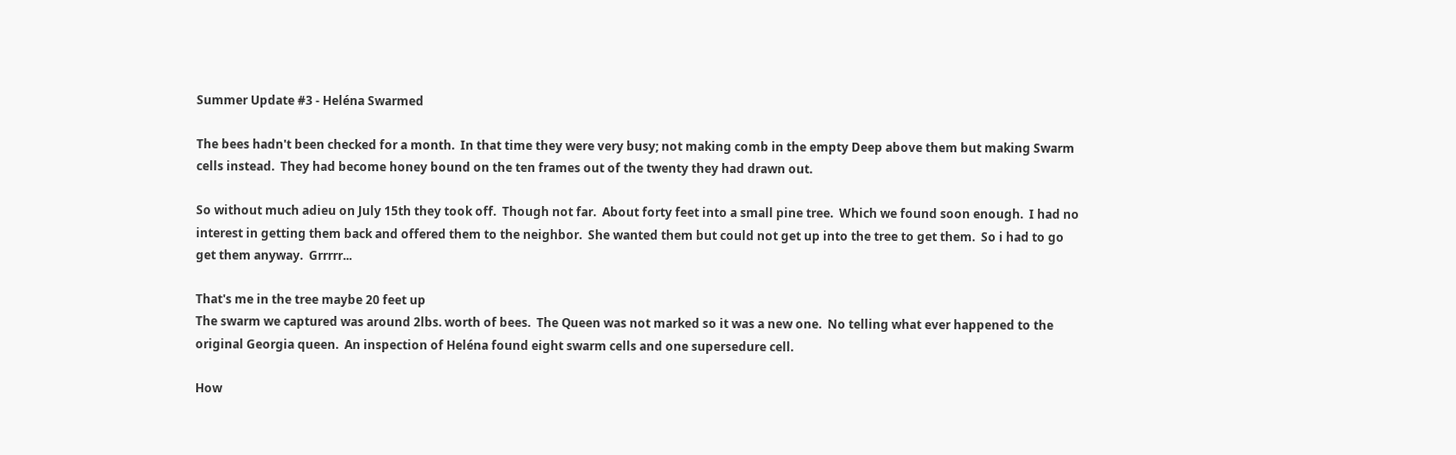Summer Update #3 - Heléna Swarmed

The bees hadn't been checked for a month.  In that time they were very busy; not making comb in the empty Deep above them but making Swarm cells instead.  They had become honey bound on the ten frames out of the twenty they had drawn out.

So without much adieu on July 15th they took off.  Though not far.  About forty feet into a small pine tree.  Which we found soon enough.  I had no interest in getting them back and offered them to the neighbor.  She wanted them but could not get up into the tree to get them.  So i had to go get them anyway.  Grrrrr...

That's me in the tree maybe 20 feet up
The swarm we captured was around 2lbs. worth of bees.  The Queen was not marked so it was a new one.  No telling what ever happened to the original Georgia queen.  An inspection of Heléna found eight swarm cells and one supersedure cell.

How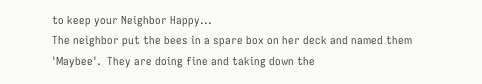to keep your Neighbor Happy...
The neighbor put the bees in a spare box on her deck and named them 'Maybee'.  They are doing fine and taking down the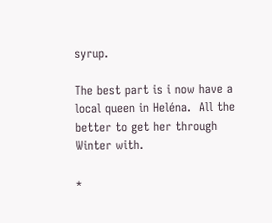syrup.

The best part is i now have a local queen in Heléna.  All the better to get her through Winter with.

*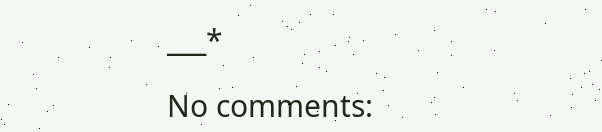___*

No comments: